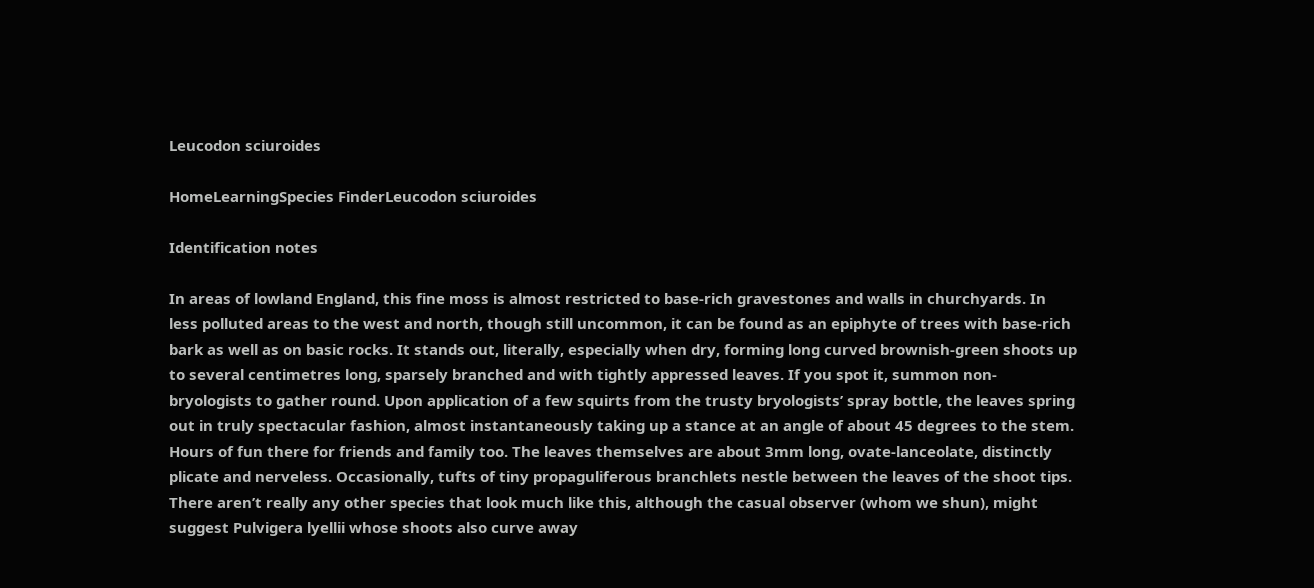Leucodon sciuroides

HomeLearningSpecies FinderLeucodon sciuroides

Identification notes

In areas of lowland England, this fine moss is almost restricted to base-rich gravestones and walls in churchyards. In less polluted areas to the west and north, though still uncommon, it can be found as an epiphyte of trees with base-rich bark as well as on basic rocks. It stands out, literally, especially when dry, forming long curved brownish-green shoots up to several centimetres long, sparsely branched and with tightly appressed leaves. If you spot it, summon non-bryologists to gather round. Upon application of a few squirts from the trusty bryologists’ spray bottle, the leaves spring out in truly spectacular fashion, almost instantaneously taking up a stance at an angle of about 45 degrees to the stem. Hours of fun there for friends and family too. The leaves themselves are about 3mm long, ovate-lanceolate, distinctly plicate and nerveless. Occasionally, tufts of tiny propaguliferous branchlets nestle between the leaves of the shoot tips. There aren’t really any other species that look much like this, although the casual observer (whom we shun), might suggest Pulvigera lyellii whose shoots also curve away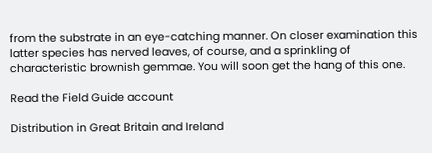from the substrate in an eye-catching manner. On closer examination this latter species has nerved leaves, of course, and a sprinkling of characteristic brownish gemmae. You will soon get the hang of this one.

Read the Field Guide account

Distribution in Great Britain and Ireland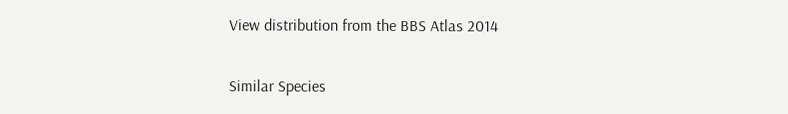View distribution from the BBS Atlas 2014

Similar Species